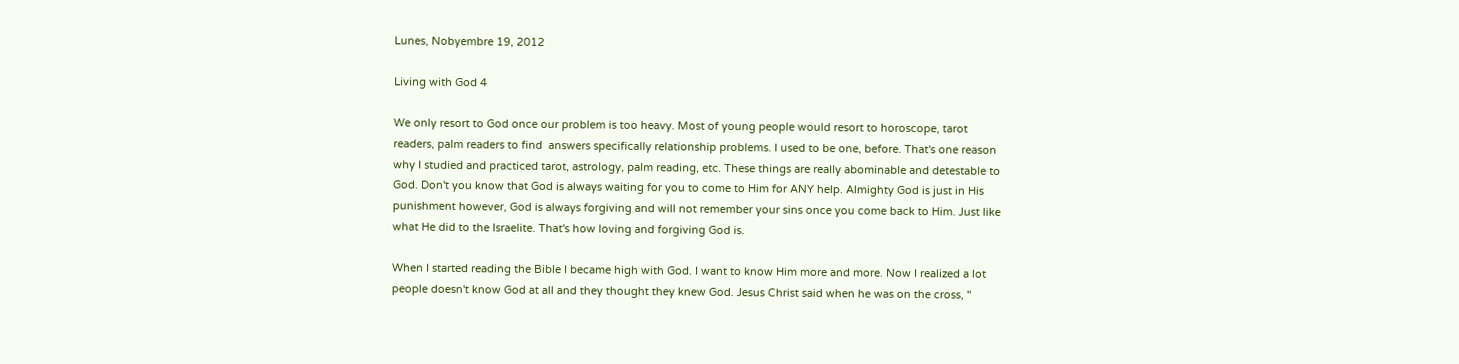Lunes, Nobyembre 19, 2012

Living with God 4

We only resort to God once our problem is too heavy. Most of young people would resort to horoscope, tarot readers, palm readers to find  answers specifically relationship problems. I used to be one, before. That's one reason why I studied and practiced tarot, astrology, palm reading, etc. These things are really abominable and detestable to God. Don't you know that God is always waiting for you to come to Him for ANY help. Almighty God is just in His punishment however, God is always forgiving and will not remember your sins once you come back to Him. Just like what He did to the Israelite. That's how loving and forgiving God is.

When I started reading the Bible I became high with God. I want to know Him more and more. Now I realized a lot people doesn't know God at all and they thought they knew God. Jesus Christ said when he was on the cross, "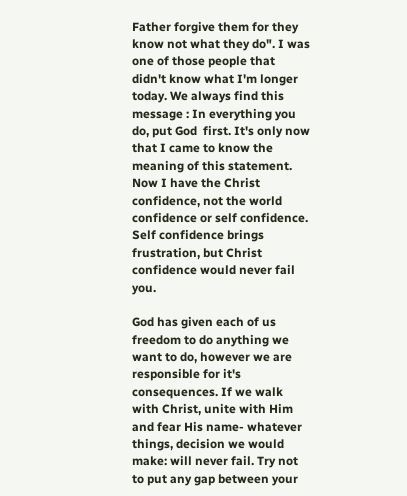Father forgive them for they know not what they do". I was one of those people that didn't know what I'm longer today. We always find this message : In everything you do, put God  first. It's only now that I came to know the meaning of this statement. Now I have the Christ confidence, not the world confidence or self confidence. Self confidence brings frustration, but Christ confidence would never fail you.

God has given each of us freedom to do anything we want to do, however we are responsible for it's consequences. If we walk with Christ, unite with Him and fear His name- whatever things, decision we would make: will never fail. Try not to put any gap between your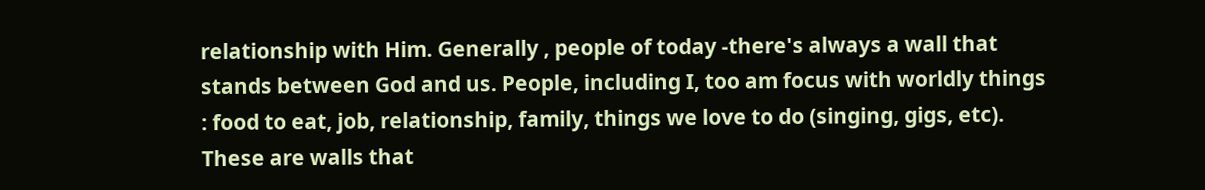relationship with Him. Generally , people of today -there's always a wall that stands between God and us. People, including I, too am focus with worldly things : food to eat, job, relationship, family, things we love to do (singing, gigs, etc). These are walls that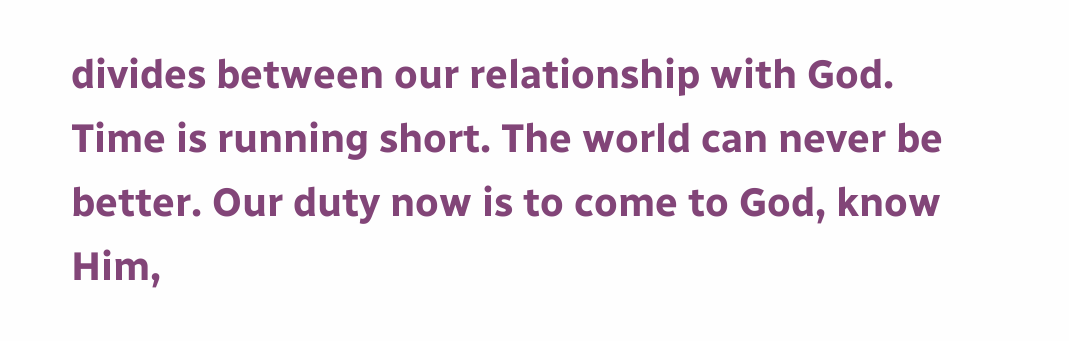divides between our relationship with God. Time is running short. The world can never be better. Our duty now is to come to God, know Him,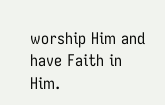worship Him and have Faith in Him.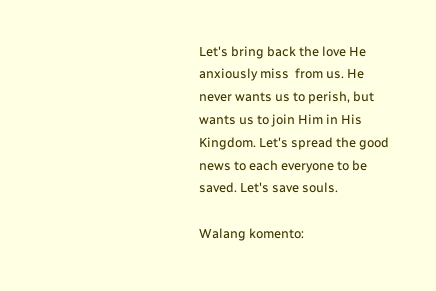Let's bring back the love He anxiously miss  from us. He never wants us to perish, but wants us to join Him in His Kingdom. Let's spread the good news to each everyone to be saved. Let's save souls.

Walang komento: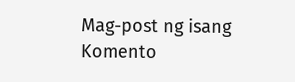Mag-post ng isang Komento